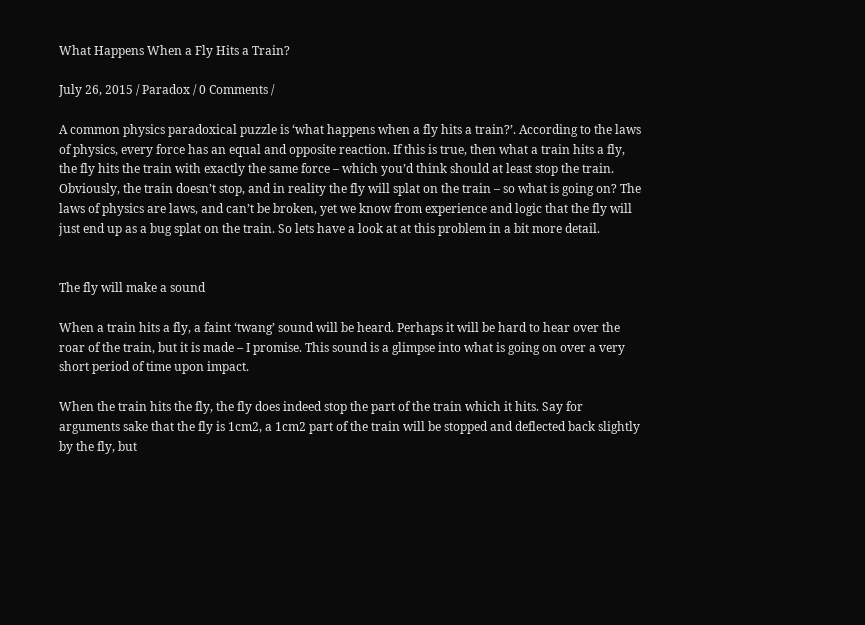What Happens When a Fly Hits a Train?

July 26, 2015 / Paradox / 0 Comments /

A common physics paradoxical puzzle is ‘what happens when a fly hits a train?’. According to the laws of physics, every force has an equal and opposite reaction. If this is true, then what a train hits a fly, the fly hits the train with exactly the same force – which you’d think should at least stop the train. Obviously, the train doesn’t stop, and in reality the fly will splat on the train – so what is going on? The laws of physics are laws, and can’t be broken, yet we know from experience and logic that the fly will just end up as a bug splat on the train. So lets have a look at at this problem in a bit more detail.


The fly will make a sound

When a train hits a fly, a faint ‘twang’ sound will be heard. Perhaps it will be hard to hear over the roar of the train, but it is made – I promise. This sound is a glimpse into what is going on over a very short period of time upon impact.

When the train hits the fly, the fly does indeed stop the part of the train which it hits. Say for arguments sake that the fly is 1cm2, a 1cm2 part of the train will be stopped and deflected back slightly by the fly, but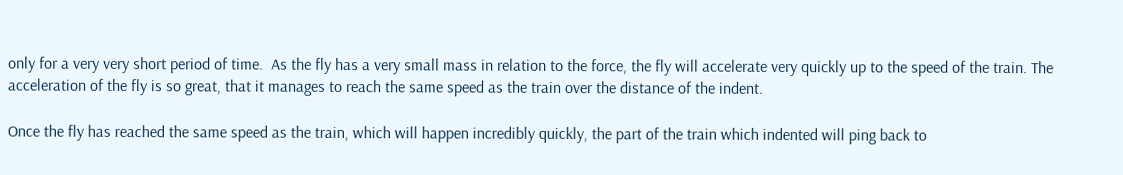only for a very very short period of time.  As the fly has a very small mass in relation to the force, the fly will accelerate very quickly up to the speed of the train. The acceleration of the fly is so great, that it manages to reach the same speed as the train over the distance of the indent.

Once the fly has reached the same speed as the train, which will happen incredibly quickly, the part of the train which indented will ping back to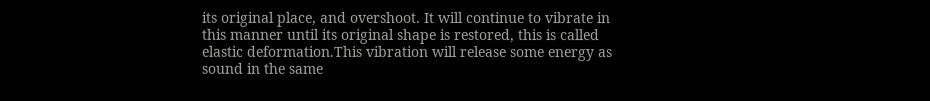its original place, and overshoot. It will continue to vibrate in this manner until its original shape is restored, this is called elastic deformation.This vibration will release some energy as sound in the same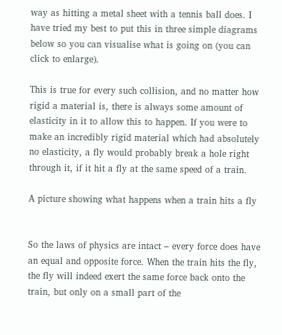way as hitting a metal sheet with a tennis ball does. I have tried my best to put this in three simple diagrams below so you can visualise what is going on (you can click to enlarge).

This is true for every such collision, and no matter how rigid a material is, there is always some amount of elasticity in it to allow this to happen. If you were to make an incredibly rigid material which had absolutely no elasticity, a fly would probably break a hole right through it, if it hit a fly at the same speed of a train.

A picture showing what happens when a train hits a fly


So the laws of physics are intact – every force does have an equal and opposite force. When the train hits the fly, the fly will indeed exert the same force back onto the train, but only on a small part of the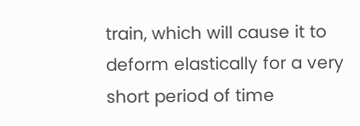train, which will cause it to deform elastically for a very short period of time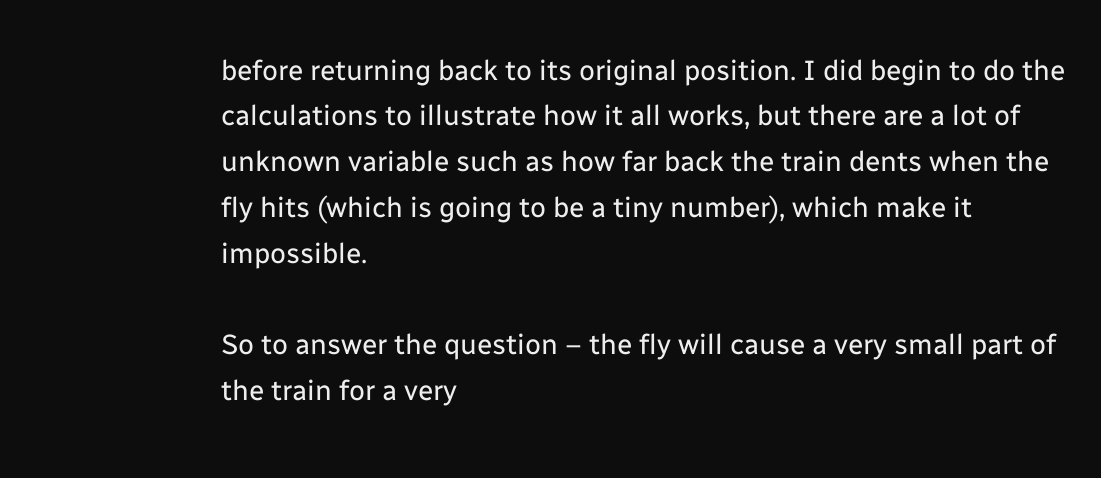before returning back to its original position. I did begin to do the calculations to illustrate how it all works, but there are a lot of unknown variable such as how far back the train dents when the fly hits (which is going to be a tiny number), which make it impossible.

So to answer the question – the fly will cause a very small part of the train for a very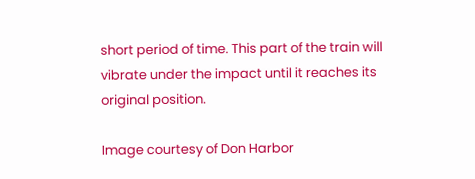short period of time. This part of the train will vibrate under the impact until it reaches its original position.

Image courtesy of Don Harbor